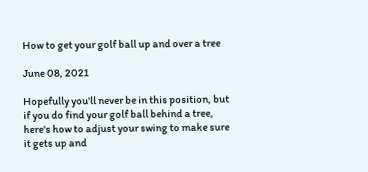How to get your golf ball up and over a tree

June 08, 2021

Hopefully you'll never be in this position, but if you do find your golf ball behind a tree, here's how to adjust your swing to make sure it gets up and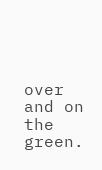over and on the green.